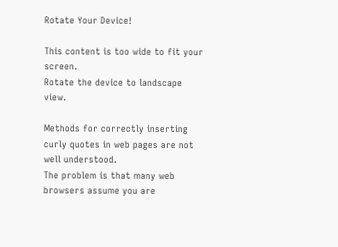Rotate Your Device!

This content is too wide to fit your screen.
Rotate the device to landscape view.

Methods for correctly inserting curly quotes in web pages are not well understood.
The problem is that many web browsers assume you are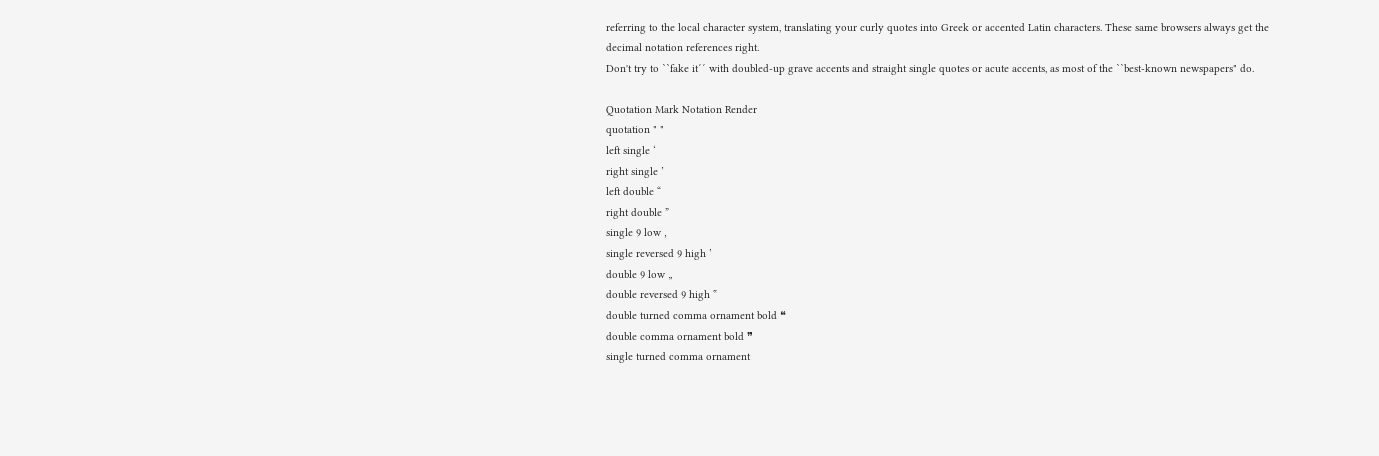referring to the local character system, translating your curly quotes into Greek or accented Latin characters. These same browsers always get the decimal notation references right.
Don't try to ``fake it´´ with doubled-up grave accents and straight single quotes or acute accents, as most of the ``best-known newspapers" do.

Quotation Mark Notation Render
quotation " "
left single ‘
right single ’
left double “
right double ”
single 9 low ‚
single reversed 9 high ‛
double 9 low „
double reversed 9 high ‟
double turned comma ornament bold ❝
double comma ornament bold ❞
single turned comma ornament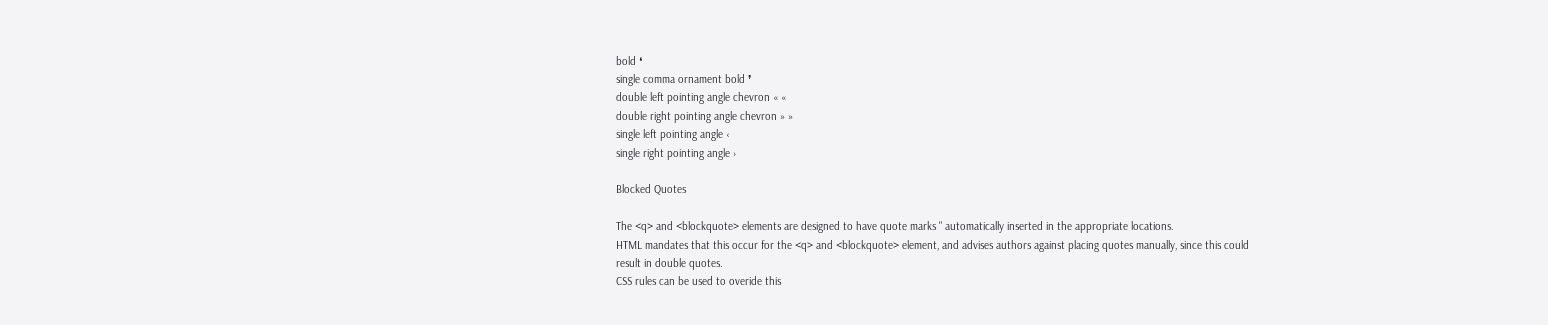bold ❛
single comma ornament bold ❜
double left pointing angle chevron « «
double right pointing angle chevron » »
single left pointing angle ‹
single right pointing angle ›

Blocked Quotes

The <q> and <blockquote> elements are designed to have quote marks " automatically inserted in the appropriate locations.
HTML mandates that this occur for the <q> and <blockquote> element, and advises authors against placing quotes manually, since this could result in double quotes.
CSS rules can be used to overide this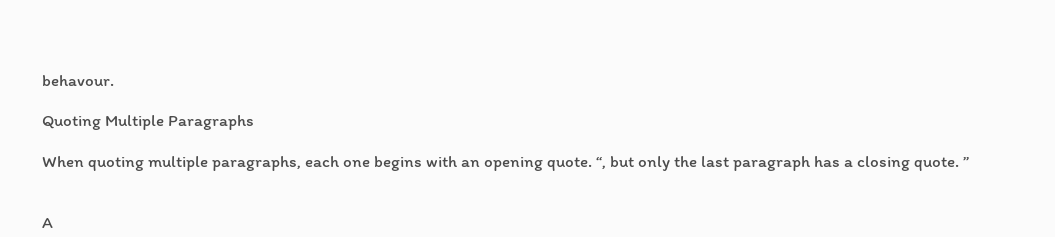behavour.

Quoting Multiple Paragraphs

When quoting multiple paragraphs, each one begins with an opening quote. “, but only the last paragraph has a closing quote. ”


A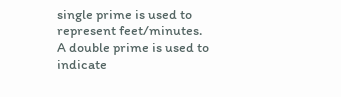single prime is used to represent feet/minutes.
A double prime is used to indicate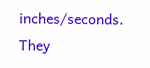inches/seconds.
They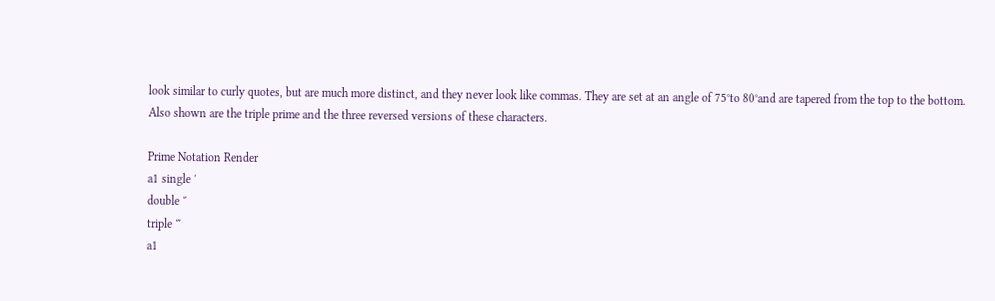look similar to curly quotes, but are much more distinct, and they never look like commas. They are set at an angle of 75°to 80°and are tapered from the top to the bottom.
Also shown are the triple prime and the three reversed versions of these characters.

Prime Notation Render
a1 single ′
double ″
triple ‴
a1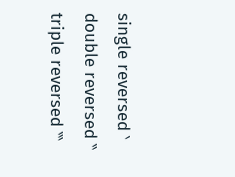single reversed ‵
double reversed ‶
triple reversed ‷